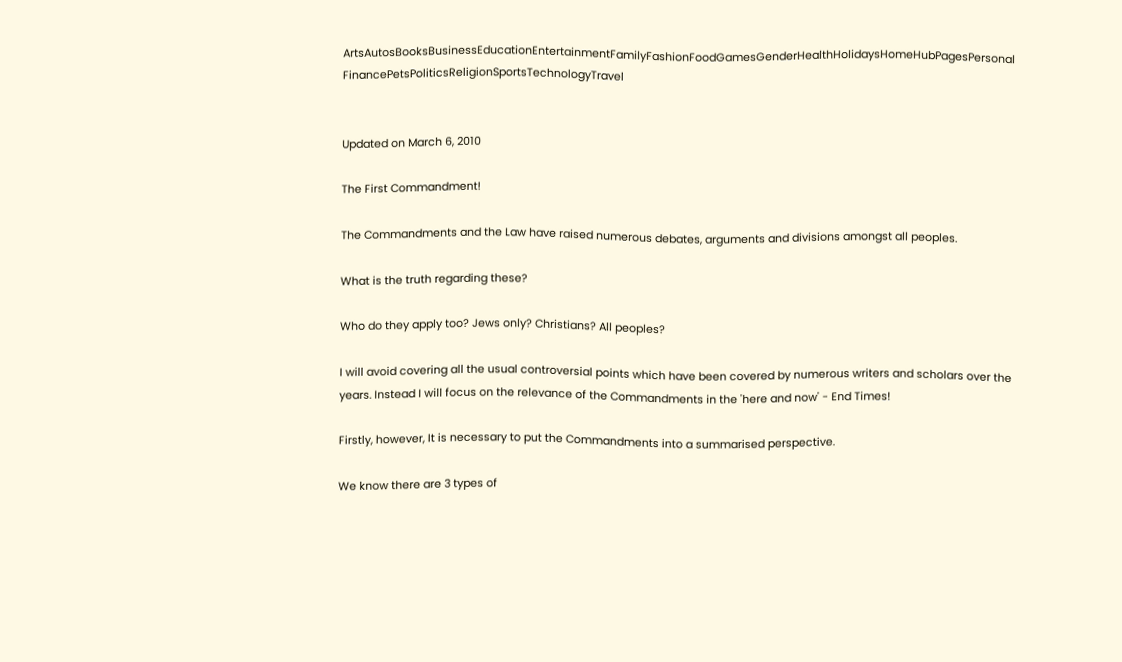ArtsAutosBooksBusinessEducationEntertainmentFamilyFashionFoodGamesGenderHealthHolidaysHomeHubPagesPersonal FinancePetsPoliticsReligionSportsTechnologyTravel


Updated on March 6, 2010

The First Commandment!

The Commandments and the Law have raised numerous debates, arguments and divisions amongst all peoples.

What is the truth regarding these?

Who do they apply too? Jews only? Christians? All peoples?

I will avoid covering all the usual controversial points which have been covered by numerous writers and scholars over the years. Instead I will focus on the relevance of the Commandments in the 'here and now' - End Times!

Firstly, however, It is necessary to put the Commandments into a summarised perspective.

We know there are 3 types of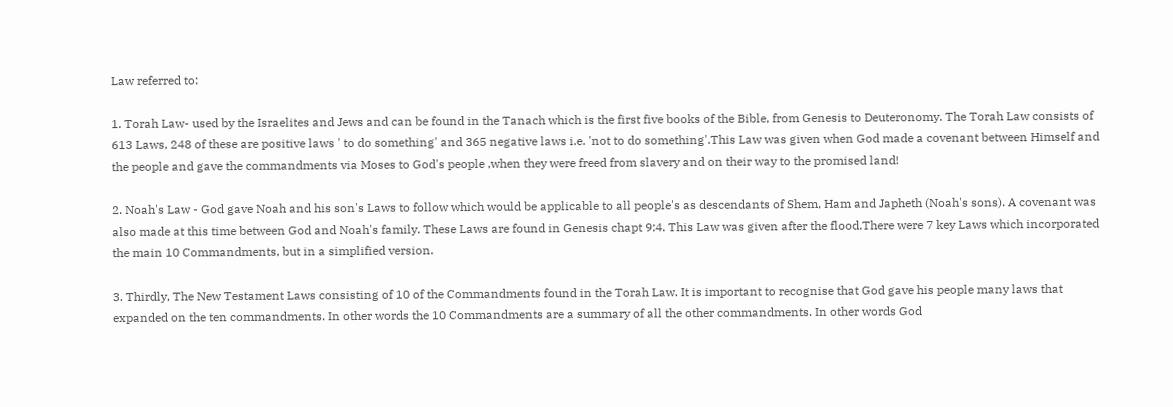Law referred to:

1. Torah Law- used by the Israelites and Jews and can be found in the Tanach which is the first five books of the Bible, from Genesis to Deuteronomy. The Torah Law consists of 613 Laws, 248 of these are positive laws ' to do something' and 365 negative laws i.e. 'not to do something'.This Law was given when God made a covenant between Himself and the people and gave the commandments via Moses to God's people ,when they were freed from slavery and on their way to the promised land!

2. Noah's Law - God gave Noah and his son's Laws to follow which would be applicable to all people's as descendants of Shem, Ham and Japheth (Noah's sons). A covenant was also made at this time between God and Noah's family. These Laws are found in Genesis chapt 9:4. This Law was given after the flood.There were 7 key Laws which incorporated the main 10 Commandments, but in a simplified version.

3. Thirdly, The New Testament Laws consisting of 10 of the Commandments found in the Torah Law. It is important to recognise that God gave his people many laws that expanded on the ten commandments. In other words the 10 Commandments are a summary of all the other commandments. In other words God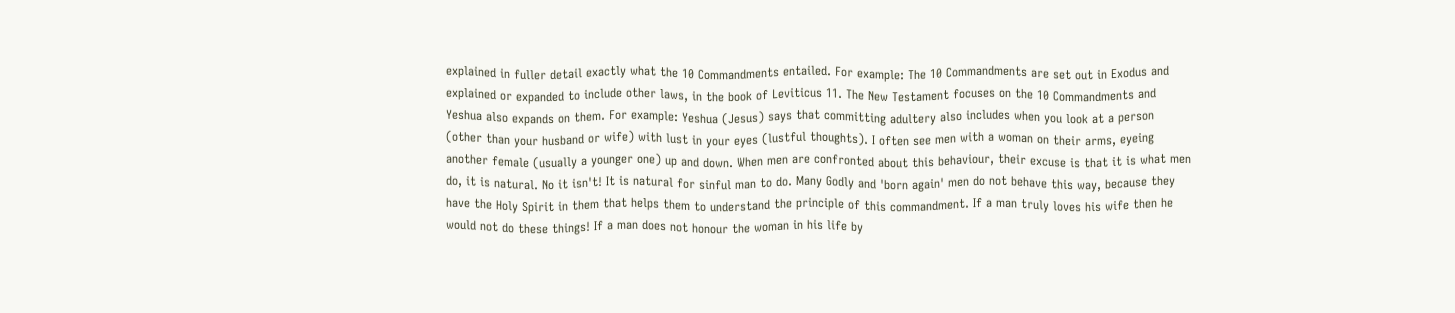explained in fuller detail exactly what the 10 Commandments entailed. For example: The 10 Commandments are set out in Exodus and explained or expanded to include other laws, in the book of Leviticus 11. The New Testament focuses on the 10 Commandments and Yeshua also expands on them. For example: Yeshua (Jesus) says that committing adultery also includes when you look at a person (other than your husband or wife) with lust in your eyes (lustful thoughts). I often see men with a woman on their arms, eyeing another female (usually a younger one) up and down. When men are confronted about this behaviour, their excuse is that it is what men do, it is natural. No it isn't! It is natural for sinful man to do. Many Godly and 'born again' men do not behave this way, because they have the Holy Spirit in them that helps them to understand the principle of this commandment. If a man truly loves his wife then he would not do these things! If a man does not honour the woman in his life by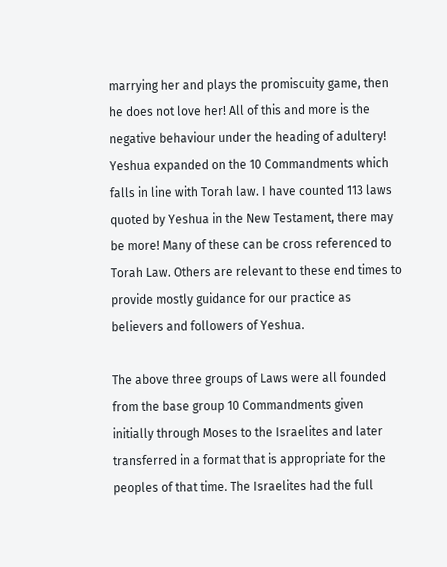marrying her and plays the promiscuity game, then he does not love her! All of this and more is the negative behaviour under the heading of adultery! Yeshua expanded on the 10 Commandments which falls in line with Torah law. I have counted 113 laws quoted by Yeshua in the New Testament, there may be more! Many of these can be cross referenced to Torah Law. Others are relevant to these end times to provide mostly guidance for our practice as believers and followers of Yeshua.

The above three groups of Laws were all founded from the base group 10 Commandments given initially through Moses to the Israelites and later transferred in a format that is appropriate for the peoples of that time. The Israelites had the full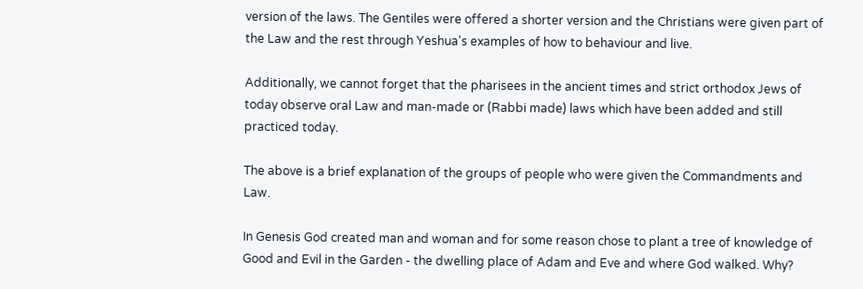version of the laws. The Gentiles were offered a shorter version and the Christians were given part of the Law and the rest through Yeshua's examples of how to behaviour and live.

Additionally, we cannot forget that the pharisees in the ancient times and strict orthodox Jews of today observe oral Law and man-made or (Rabbi made) laws which have been added and still practiced today.

The above is a brief explanation of the groups of people who were given the Commandments and Law.

In Genesis God created man and woman and for some reason chose to plant a tree of knowledge of Good and Evil in the Garden - the dwelling place of Adam and Eve and where God walked. Why?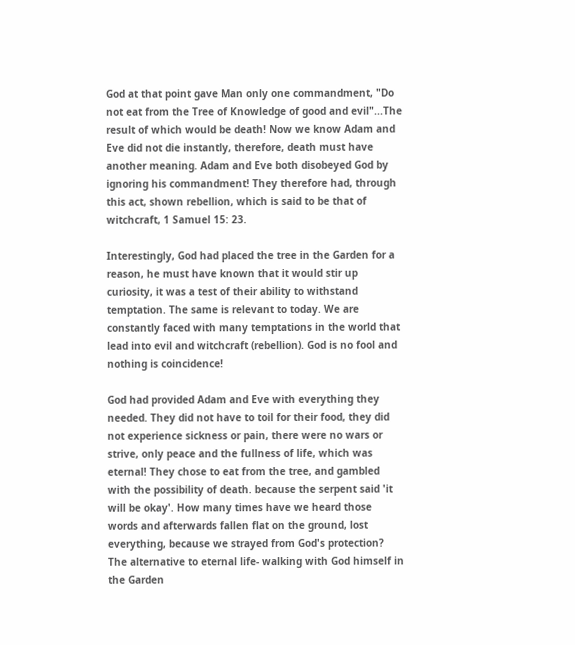God at that point gave Man only one commandment, "Do not eat from the Tree of Knowledge of good and evil"...The result of which would be death! Now we know Adam and Eve did not die instantly, therefore, death must have another meaning. Adam and Eve both disobeyed God by ignoring his commandment! They therefore had, through this act, shown rebellion, which is said to be that of witchcraft, 1 Samuel 15: 23.

Interestingly, God had placed the tree in the Garden for a reason, he must have known that it would stir up curiosity, it was a test of their ability to withstand temptation. The same is relevant to today. We are constantly faced with many temptations in the world that lead into evil and witchcraft (rebellion). God is no fool and nothing is coincidence!

God had provided Adam and Eve with everything they needed. They did not have to toil for their food, they did not experience sickness or pain, there were no wars or strive, only peace and the fullness of life, which was eternal! They chose to eat from the tree, and gambled with the possibility of death. because the serpent said 'it will be okay'. How many times have we heard those words and afterwards fallen flat on the ground, lost everything, because we strayed from God's protection? The alternative to eternal life- walking with God himself in the Garden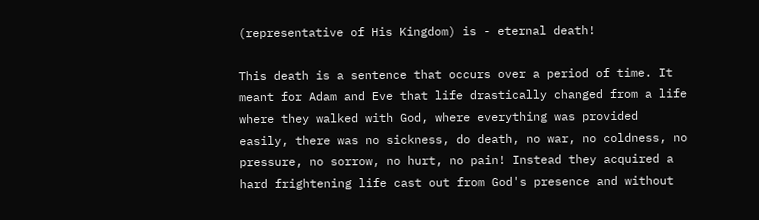(representative of His Kingdom) is - eternal death!

This death is a sentence that occurs over a period of time. It meant for Adam and Eve that life drastically changed from a life where they walked with God, where everything was provided easily, there was no sickness, do death, no war, no coldness, no pressure, no sorrow, no hurt, no pain! Instead they acquired a hard frightening life cast out from God's presence and without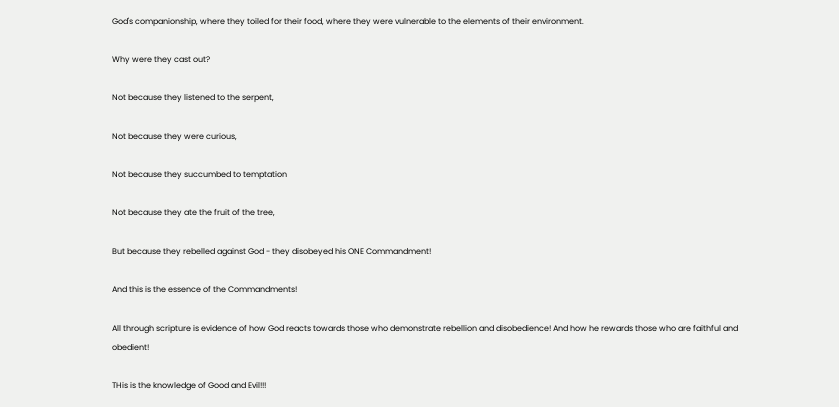God's companionship, where they toiled for their food, where they were vulnerable to the elements of their environment.

Why were they cast out?

Not because they listened to the serpent,

Not because they were curious,

Not because they succumbed to temptation

Not because they ate the fruit of the tree,

But because they rebelled against God - they disobeyed his ONE Commandment!

And this is the essence of the Commandments!

All through scripture is evidence of how God reacts towards those who demonstrate rebellion and disobedience! And how he rewards those who are faithful and obedient!

THis is the knowledge of Good and Evil!!!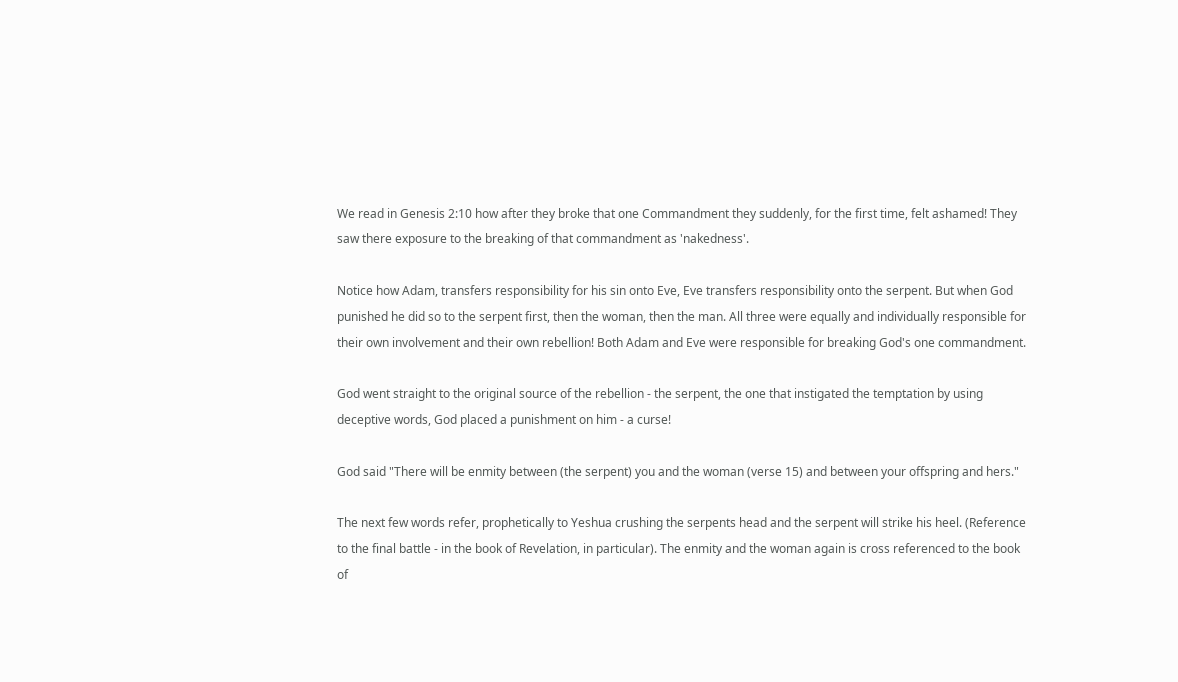We read in Genesis 2:10 how after they broke that one Commandment they suddenly, for the first time, felt ashamed! They saw there exposure to the breaking of that commandment as 'nakedness'.

Notice how Adam, transfers responsibility for his sin onto Eve, Eve transfers responsibility onto the serpent. But when God punished he did so to the serpent first, then the woman, then the man. All three were equally and individually responsible for their own involvement and their own rebellion! Both Adam and Eve were responsible for breaking God's one commandment.

God went straight to the original source of the rebellion - the serpent, the one that instigated the temptation by using deceptive words, God placed a punishment on him - a curse!

God said "There will be enmity between (the serpent) you and the woman (verse 15) and between your offspring and hers."

The next few words refer, prophetically to Yeshua crushing the serpents head and the serpent will strike his heel. (Reference to the final battle - in the book of Revelation, in particular). The enmity and the woman again is cross referenced to the book of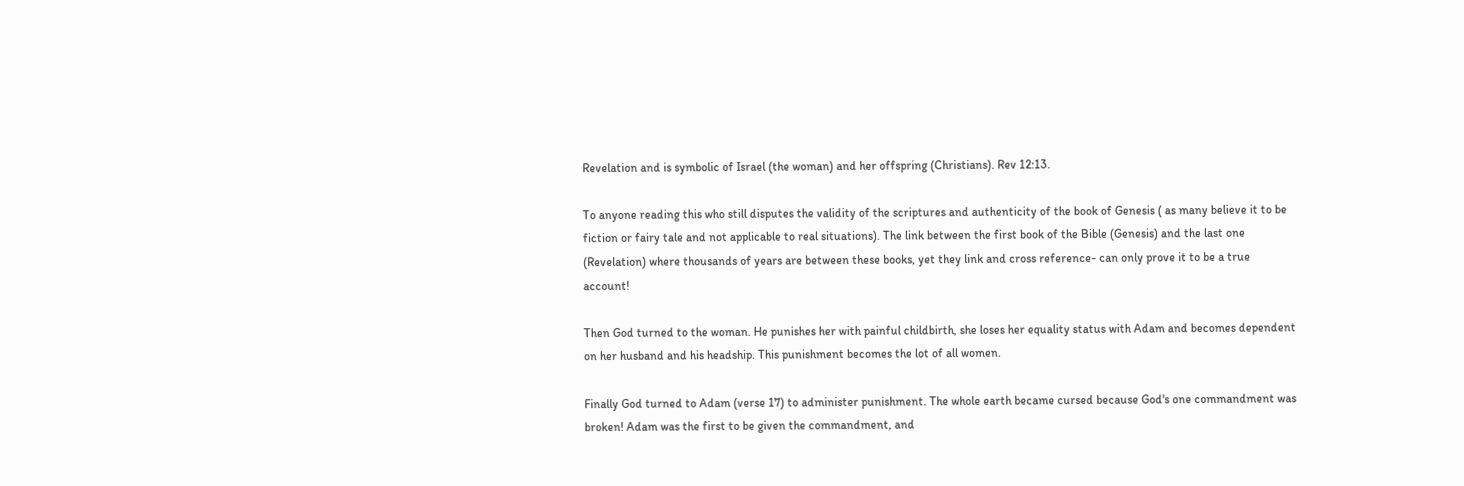Revelation and is symbolic of Israel (the woman) and her offspring (Christians). Rev 12:13.

To anyone reading this who still disputes the validity of the scriptures and authenticity of the book of Genesis ( as many believe it to be fiction or fairy tale and not applicable to real situations). The link between the first book of the Bible (Genesis) and the last one (Revelation) where thousands of years are between these books, yet they link and cross reference- can only prove it to be a true account!

Then God turned to the woman. He punishes her with painful childbirth, she loses her equality status with Adam and becomes dependent on her husband and his headship. This punishment becomes the lot of all women.

Finally God turned to Adam (verse 17) to administer punishment. The whole earth became cursed because God's one commandment was broken! Adam was the first to be given the commandment, and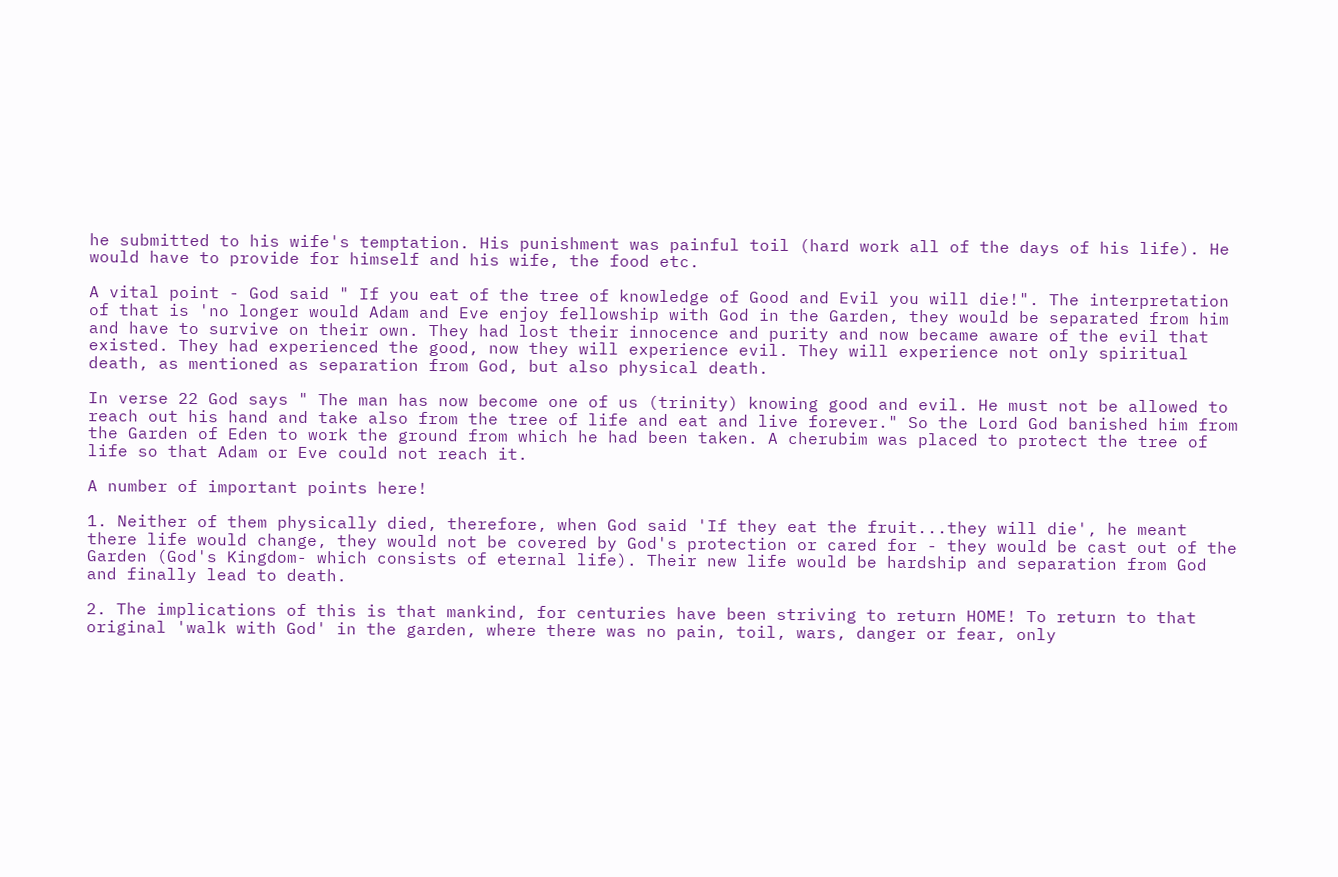he submitted to his wife's temptation. His punishment was painful toil (hard work all of the days of his life). He would have to provide for himself and his wife, the food etc.

A vital point - God said " If you eat of the tree of knowledge of Good and Evil you will die!". The interpretation of that is 'no longer would Adam and Eve enjoy fellowship with God in the Garden, they would be separated from him and have to survive on their own. They had lost their innocence and purity and now became aware of the evil that existed. They had experienced the good, now they will experience evil. They will experience not only spiritual death, as mentioned as separation from God, but also physical death.

In verse 22 God says " The man has now become one of us (trinity) knowing good and evil. He must not be allowed to reach out his hand and take also from the tree of life and eat and live forever." So the Lord God banished him from the Garden of Eden to work the ground from which he had been taken. A cherubim was placed to protect the tree of life so that Adam or Eve could not reach it.

A number of important points here!

1. Neither of them physically died, therefore, when God said 'If they eat the fruit...they will die', he meant there life would change, they would not be covered by God's protection or cared for - they would be cast out of the Garden (God's Kingdom- which consists of eternal life). Their new life would be hardship and separation from God and finally lead to death.

2. The implications of this is that mankind, for centuries have been striving to return HOME! To return to that original 'walk with God' in the garden, where there was no pain, toil, wars, danger or fear, only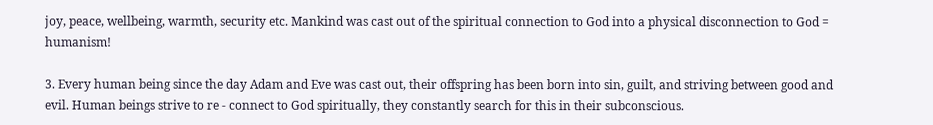joy, peace, wellbeing, warmth, security etc. Mankind was cast out of the spiritual connection to God into a physical disconnection to God = humanism!

3. Every human being since the day Adam and Eve was cast out, their offspring has been born into sin, guilt, and striving between good and evil. Human beings strive to re - connect to God spiritually, they constantly search for this in their subconscious.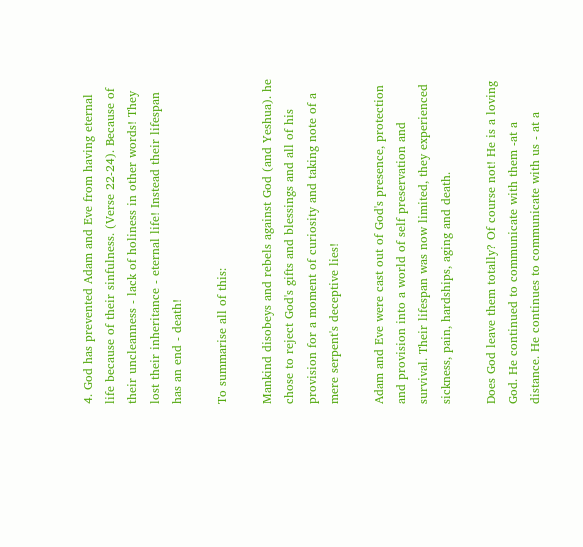4. God has prevented Adam and Eve from having eternal life because of their sinfulness. (Verse 22-24). Because of their uncleanness - lack of holiness in other words! They lost their inheritance - eternal life! Instead their lifespan has an end - death!

To summarise all of this:

Mankind disobeys and rebels against God (and Yeshua). he chose to reject God's gifts and blessings and all of his provision for a moment of curiosity and taking note of a mere serpent's deceptive lies!

Adam and Eve were cast out of God's presence, protection and provision into a world of self preservation and survival. Their lifespan was now limited, they experienced sickness, pain, hardships, aging and death.

Does God leave them totally? Of course not! He is a loving God. He continued to communicate with them -at a distance. He continues to communicate with us - at a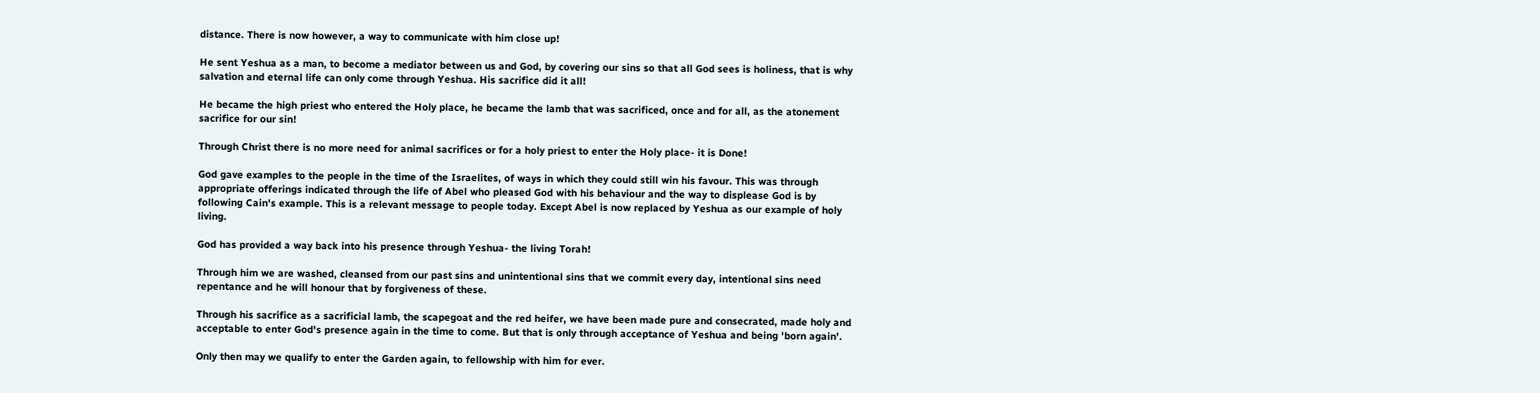distance. There is now however, a way to communicate with him close up!

He sent Yeshua as a man, to become a mediator between us and God, by covering our sins so that all God sees is holiness, that is why salvation and eternal life can only come through Yeshua. His sacrifice did it all!

He became the high priest who entered the Holy place, he became the lamb that was sacrificed, once and for all, as the atonement sacrifice for our sin!

Through Christ there is no more need for animal sacrifices or for a holy priest to enter the Holy place- it is Done!

God gave examples to the people in the time of the Israelites, of ways in which they could still win his favour. This was through appropriate offerings indicated through the life of Abel who pleased God with his behaviour and the way to displease God is by following Cain's example. This is a relevant message to people today. Except Abel is now replaced by Yeshua as our example of holy living.

God has provided a way back into his presence through Yeshua- the living Torah!

Through him we are washed, cleansed from our past sins and unintentional sins that we commit every day, intentional sins need repentance and he will honour that by forgiveness of these.

Through his sacrifice as a sacrificial lamb, the scapegoat and the red heifer, we have been made pure and consecrated, made holy and acceptable to enter God's presence again in the time to come. But that is only through acceptance of Yeshua and being 'born again'.

Only then may we qualify to enter the Garden again, to fellowship with him for ever.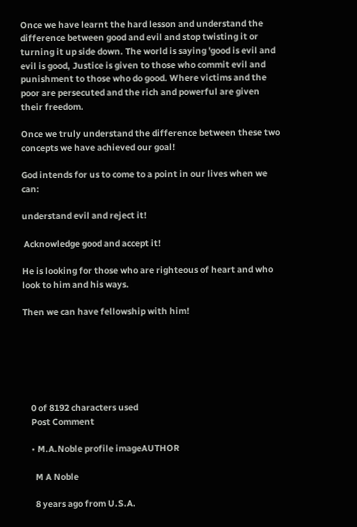Once we have learnt the hard lesson and understand the difference between good and evil and stop twisting it or turning it up side down. The world is saying 'good is evil and evil is good, Justice is given to those who commit evil and punishment to those who do good. Where victims and the poor are persecuted and the rich and powerful are given their freedom.

Once we truly understand the difference between these two concepts we have achieved our goal!

God intends for us to come to a point in our lives when we can:

understand evil and reject it!

 Acknowledge good and accept it!

He is looking for those who are righteous of heart and who look to him and his ways.

Then we can have fellowship with him!






    0 of 8192 characters used
    Post Comment

    • M.A.Noble profile imageAUTHOR

      M A Noble

      8 years ago from U.S.A.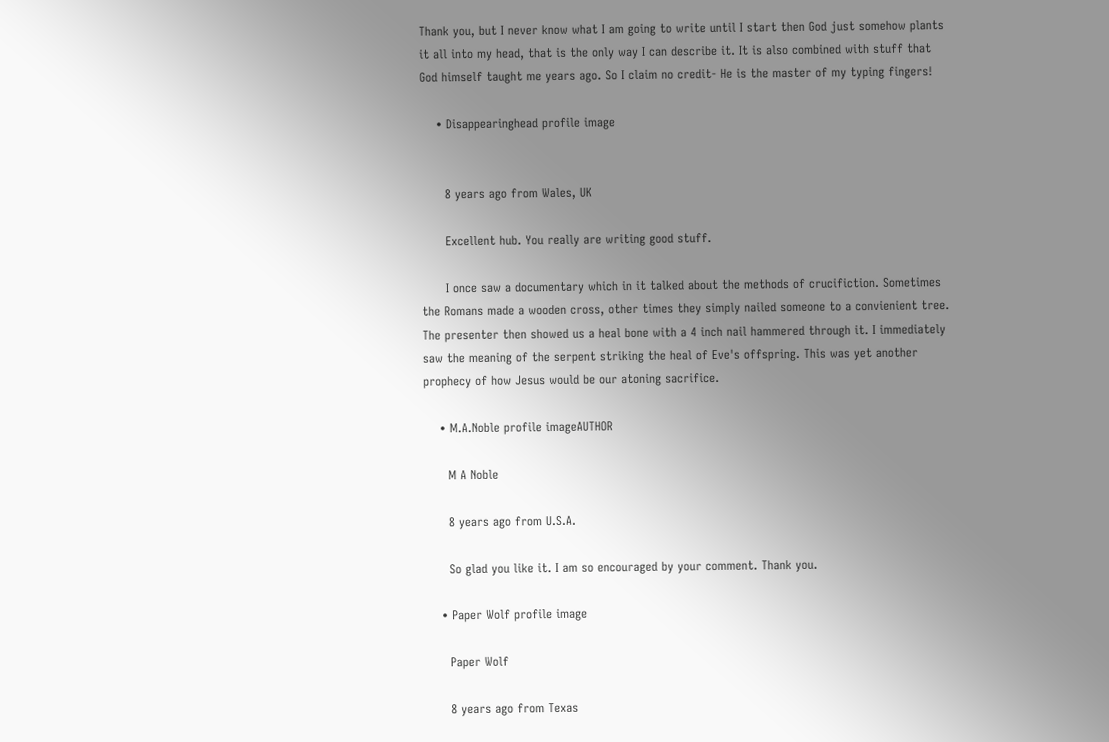Thank you, but I never know what I am going to write until I start then God just somehow plants it all into my head, that is the only way I can describe it. It is also combined with stuff that God himself taught me years ago. So I claim no credit- He is the master of my typing fingers!

    • Disappearinghead profile image


      8 years ago from Wales, UK

      Excellent hub. You really are writing good stuff.

      I once saw a documentary which in it talked about the methods of crucifiction. Sometimes the Romans made a wooden cross, other times they simply nailed someone to a convienient tree. The presenter then showed us a heal bone with a 4 inch nail hammered through it. I immediately saw the meaning of the serpent striking the heal of Eve's offspring. This was yet another prophecy of how Jesus would be our atoning sacrifice.

    • M.A.Noble profile imageAUTHOR

      M A Noble

      8 years ago from U.S.A.

      So glad you like it. I am so encouraged by your comment. Thank you.

    • Paper Wolf profile image

      Paper Wolf

      8 years ago from Texas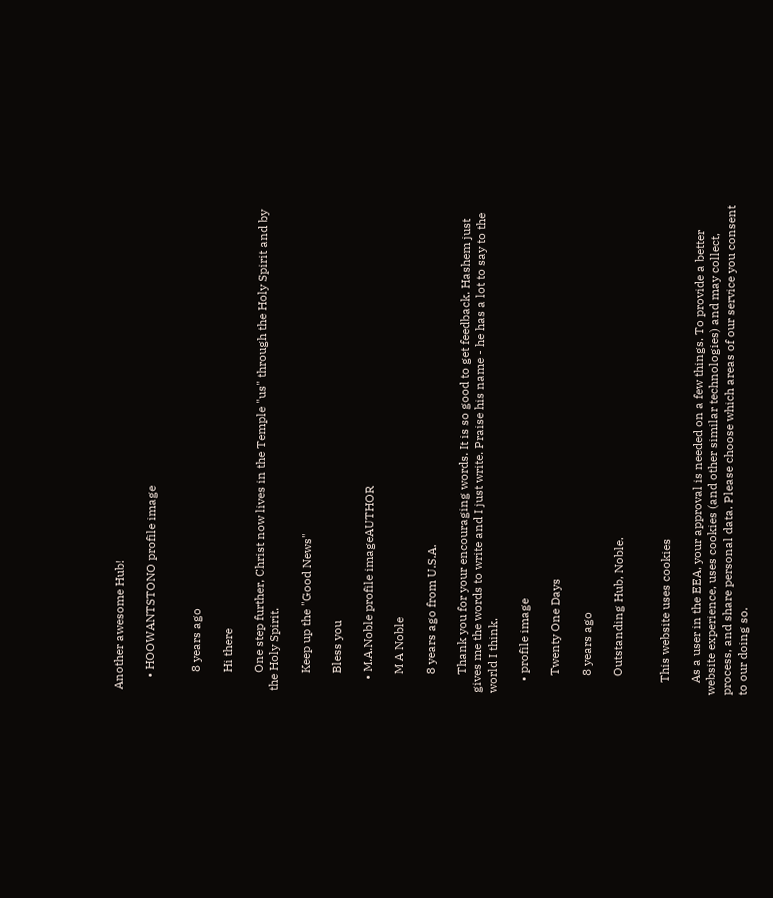Another awesome Hub!

    • HOOWANTSTONO profile image


      8 years ago

      Hi there

      One step further, Christ now lives in the Temple "us" through the Holy Spirit and by the Holy Spirit.

      Keep up the "Good News"

      Bless you

    • M.A.Noble profile imageAUTHOR

      M A Noble

      8 years ago from U.S.A.

      Thank you for your encouraging words. It is so good to get feedback. Hashem just gives me the words to write and I just write. Praise his name - he has a lot to say to the world I think.

    • profile image

      Twenty One Days

      8 years ago

      Outstanding Hub, Noble.


    This website uses cookies

    As a user in the EEA, your approval is needed on a few things. To provide a better website experience, uses cookies (and other similar technologies) and may collect, process, and share personal data. Please choose which areas of our service you consent to our doing so.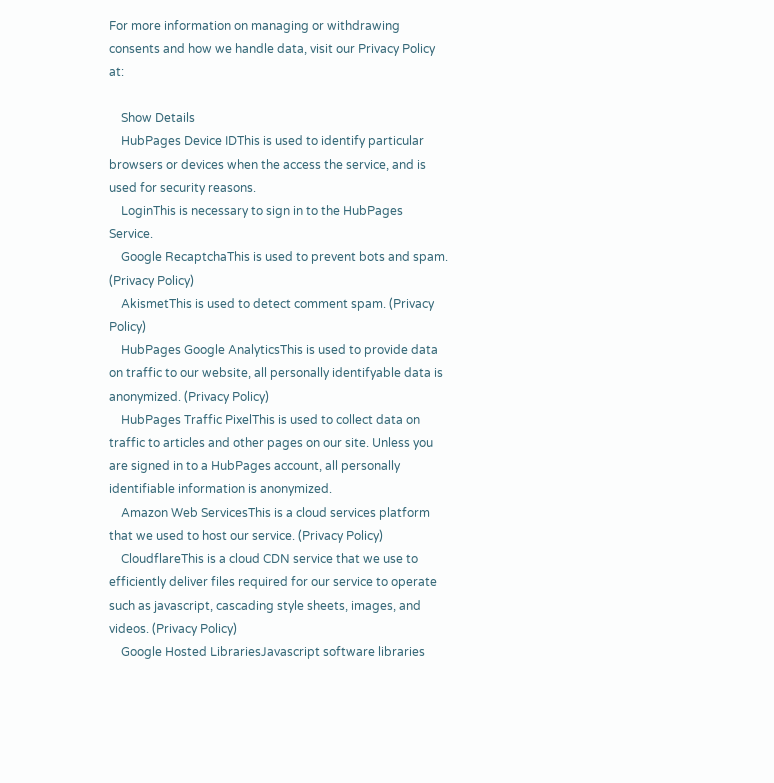For more information on managing or withdrawing consents and how we handle data, visit our Privacy Policy at:

    Show Details
    HubPages Device IDThis is used to identify particular browsers or devices when the access the service, and is used for security reasons.
    LoginThis is necessary to sign in to the HubPages Service.
    Google RecaptchaThis is used to prevent bots and spam. (Privacy Policy)
    AkismetThis is used to detect comment spam. (Privacy Policy)
    HubPages Google AnalyticsThis is used to provide data on traffic to our website, all personally identifyable data is anonymized. (Privacy Policy)
    HubPages Traffic PixelThis is used to collect data on traffic to articles and other pages on our site. Unless you are signed in to a HubPages account, all personally identifiable information is anonymized.
    Amazon Web ServicesThis is a cloud services platform that we used to host our service. (Privacy Policy)
    CloudflareThis is a cloud CDN service that we use to efficiently deliver files required for our service to operate such as javascript, cascading style sheets, images, and videos. (Privacy Policy)
    Google Hosted LibrariesJavascript software libraries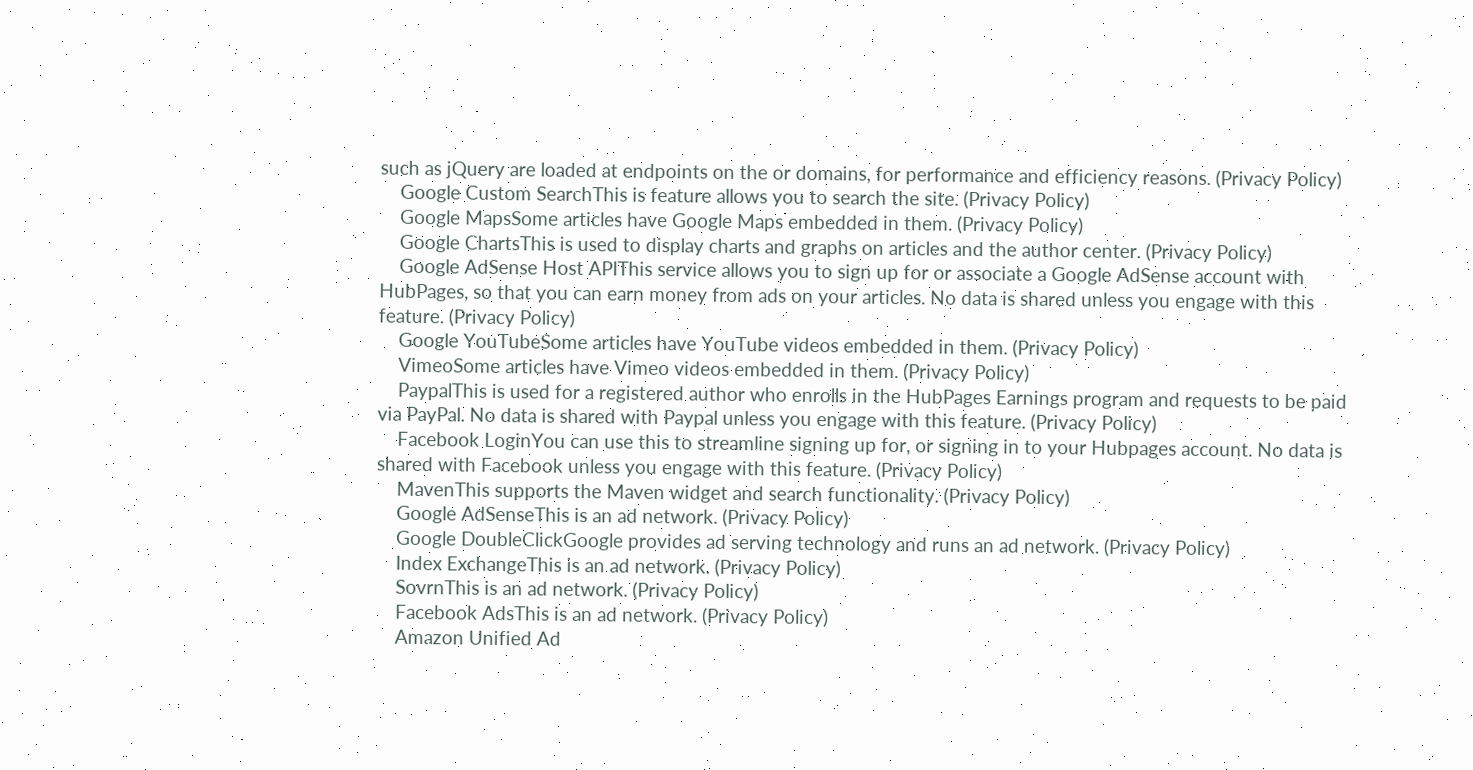such as jQuery are loaded at endpoints on the or domains, for performance and efficiency reasons. (Privacy Policy)
    Google Custom SearchThis is feature allows you to search the site. (Privacy Policy)
    Google MapsSome articles have Google Maps embedded in them. (Privacy Policy)
    Google ChartsThis is used to display charts and graphs on articles and the author center. (Privacy Policy)
    Google AdSense Host APIThis service allows you to sign up for or associate a Google AdSense account with HubPages, so that you can earn money from ads on your articles. No data is shared unless you engage with this feature. (Privacy Policy)
    Google YouTubeSome articles have YouTube videos embedded in them. (Privacy Policy)
    VimeoSome articles have Vimeo videos embedded in them. (Privacy Policy)
    PaypalThis is used for a registered author who enrolls in the HubPages Earnings program and requests to be paid via PayPal. No data is shared with Paypal unless you engage with this feature. (Privacy Policy)
    Facebook LoginYou can use this to streamline signing up for, or signing in to your Hubpages account. No data is shared with Facebook unless you engage with this feature. (Privacy Policy)
    MavenThis supports the Maven widget and search functionality. (Privacy Policy)
    Google AdSenseThis is an ad network. (Privacy Policy)
    Google DoubleClickGoogle provides ad serving technology and runs an ad network. (Privacy Policy)
    Index ExchangeThis is an ad network. (Privacy Policy)
    SovrnThis is an ad network. (Privacy Policy)
    Facebook AdsThis is an ad network. (Privacy Policy)
    Amazon Unified Ad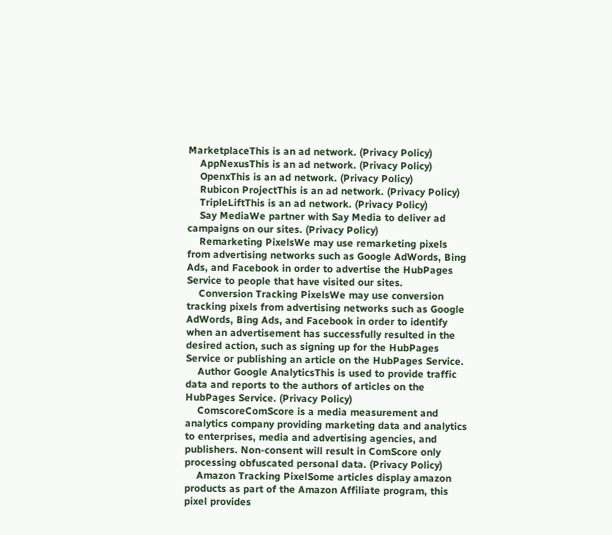MarketplaceThis is an ad network. (Privacy Policy)
    AppNexusThis is an ad network. (Privacy Policy)
    OpenxThis is an ad network. (Privacy Policy)
    Rubicon ProjectThis is an ad network. (Privacy Policy)
    TripleLiftThis is an ad network. (Privacy Policy)
    Say MediaWe partner with Say Media to deliver ad campaigns on our sites. (Privacy Policy)
    Remarketing PixelsWe may use remarketing pixels from advertising networks such as Google AdWords, Bing Ads, and Facebook in order to advertise the HubPages Service to people that have visited our sites.
    Conversion Tracking PixelsWe may use conversion tracking pixels from advertising networks such as Google AdWords, Bing Ads, and Facebook in order to identify when an advertisement has successfully resulted in the desired action, such as signing up for the HubPages Service or publishing an article on the HubPages Service.
    Author Google AnalyticsThis is used to provide traffic data and reports to the authors of articles on the HubPages Service. (Privacy Policy)
    ComscoreComScore is a media measurement and analytics company providing marketing data and analytics to enterprises, media and advertising agencies, and publishers. Non-consent will result in ComScore only processing obfuscated personal data. (Privacy Policy)
    Amazon Tracking PixelSome articles display amazon products as part of the Amazon Affiliate program, this pixel provides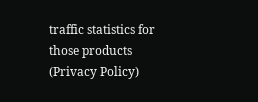traffic statistics for those products (Privacy Policy)